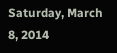Saturday, March 8, 2014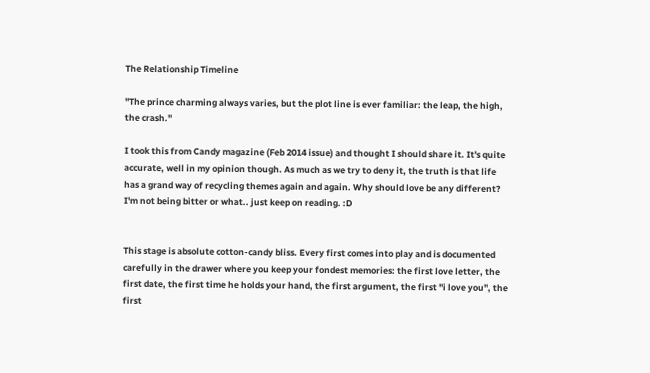The Relationship Timeline

"The prince charming always varies, but the plot line is ever familiar: the leap, the high, the crash."

I took this from Candy magazine (Feb 2014 issue) and thought I should share it. It's quite accurate, well in my opinion though. As much as we try to deny it, the truth is that life has a grand way of recycling themes again and again. Why should love be any different? I'm not being bitter or what.. just keep on reading. :D


This stage is absolute cotton-candy bliss. Every first comes into play and is documented carefully in the drawer where you keep your fondest memories: the first love letter, the first date, the first time he holds your hand, the first argument, the first "i love you", the first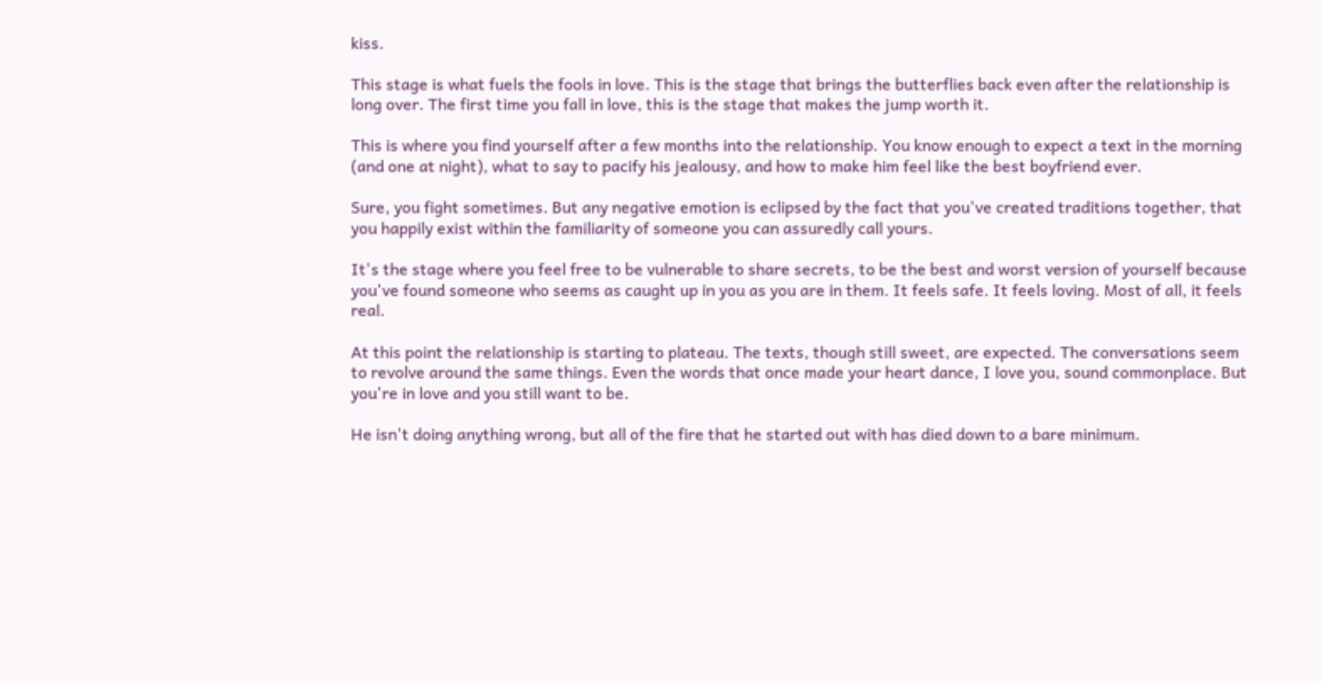kiss.

This stage is what fuels the fools in love. This is the stage that brings the butterflies back even after the relationship is long over. The first time you fall in love, this is the stage that makes the jump worth it.

This is where you find yourself after a few months into the relationship. You know enough to expect a text in the morning (and one at night), what to say to pacify his jealousy, and how to make him feel like the best boyfriend ever.

Sure, you fight sometimes. But any negative emotion is eclipsed by the fact that you've created traditions together, that you happily exist within the familiarity of someone you can assuredly call yours.

It's the stage where you feel free to be vulnerable to share secrets, to be the best and worst version of yourself because you've found someone who seems as caught up in you as you are in them. It feels safe. It feels loving. Most of all, it feels real.

At this point the relationship is starting to plateau. The texts, though still sweet, are expected. The conversations seem to revolve around the same things. Even the words that once made your heart dance, I love you, sound commonplace. But you're in love and you still want to be.

He isn't doing anything wrong, but all of the fire that he started out with has died down to a bare minimum.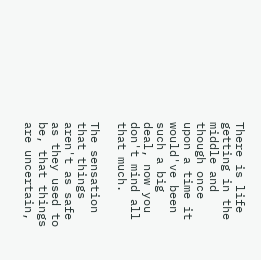There is life getting in the middle and though once upon a time it would've been such a big deal, now you don't mind all that much.

The sensation that things aren't as safe as they used to be, that things are uncertain,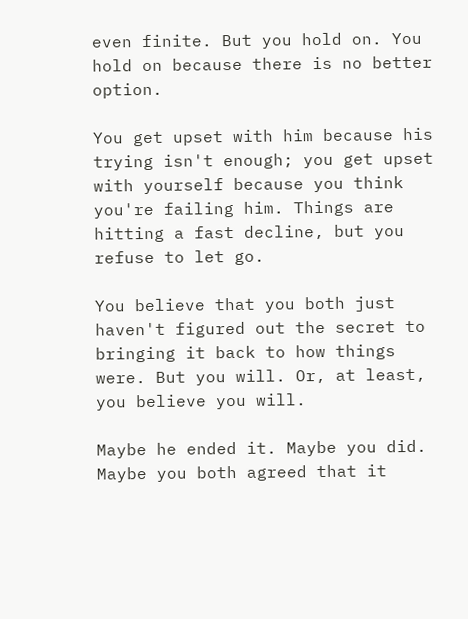even finite. But you hold on. You hold on because there is no better option.

You get upset with him because his trying isn't enough; you get upset with yourself because you think you're failing him. Things are hitting a fast decline, but you refuse to let go.

You believe that you both just haven't figured out the secret to bringing it back to how things were. But you will. Or, at least, you believe you will.

Maybe he ended it. Maybe you did. Maybe you both agreed that it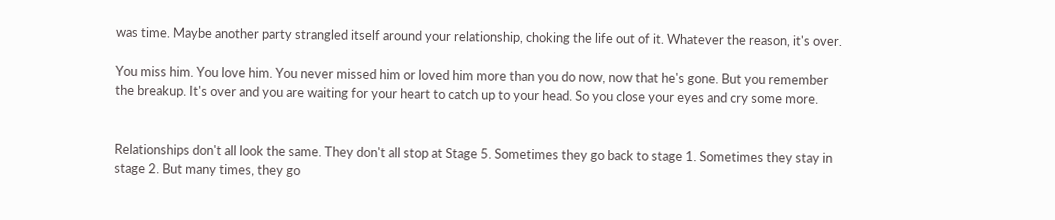was time. Maybe another party strangled itself around your relationship, choking the life out of it. Whatever the reason, it's over.

You miss him. You love him. You never missed him or loved him more than you do now, now that he's gone. But you remember the breakup. It's over and you are waiting for your heart to catch up to your head. So you close your eyes and cry some more.


Relationships don't all look the same. They don't all stop at Stage 5. Sometimes they go back to stage 1. Sometimes they stay in stage 2. But many times, they go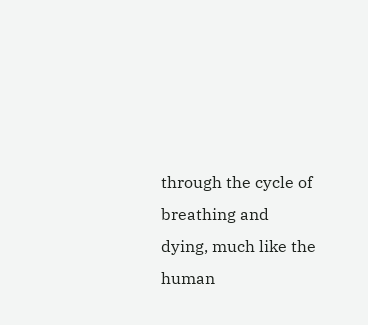through the cycle of breathing and dying, much like the human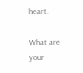heart.

What are your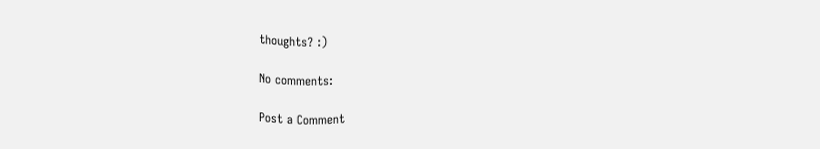thoughts? :)

No comments:

Post a Comment